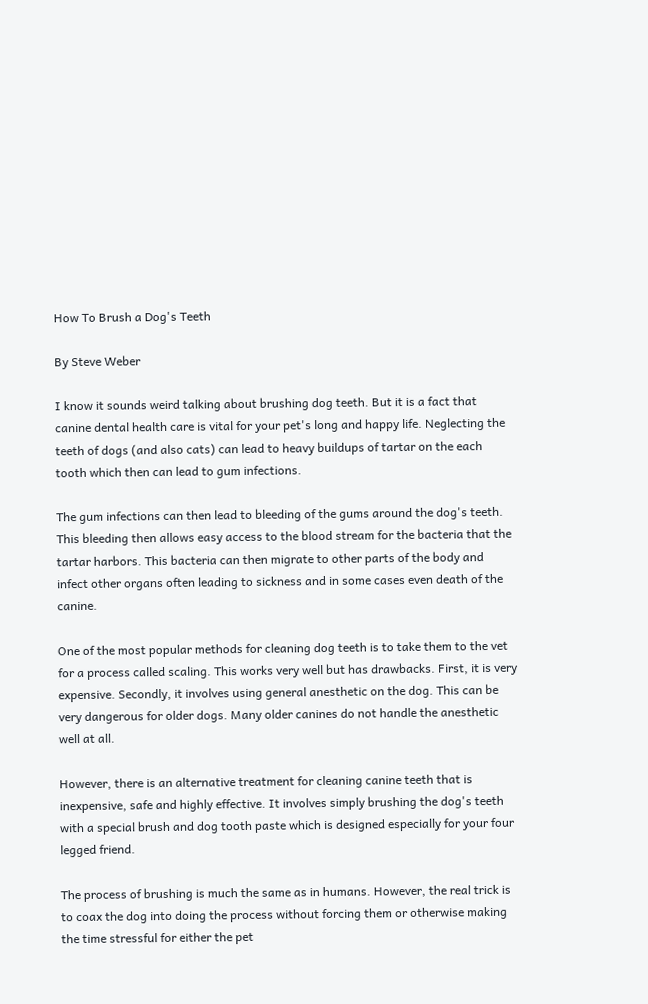How To Brush a Dog's Teeth

By Steve Weber

I know it sounds weird talking about brushing dog teeth. But it is a fact that canine dental health care is vital for your pet's long and happy life. Neglecting the teeth of dogs (and also cats) can lead to heavy buildups of tartar on the each tooth which then can lead to gum infections.

The gum infections can then lead to bleeding of the gums around the dog's teeth. This bleeding then allows easy access to the blood stream for the bacteria that the tartar harbors. This bacteria can then migrate to other parts of the body and infect other organs often leading to sickness and in some cases even death of the canine.

One of the most popular methods for cleaning dog teeth is to take them to the vet for a process called scaling. This works very well but has drawbacks. First, it is very expensive. Secondly, it involves using general anesthetic on the dog. This can be very dangerous for older dogs. Many older canines do not handle the anesthetic well at all.

However, there is an alternative treatment for cleaning canine teeth that is inexpensive, safe and highly effective. It involves simply brushing the dog's teeth with a special brush and dog tooth paste which is designed especially for your four legged friend.

The process of brushing is much the same as in humans. However, the real trick is to coax the dog into doing the process without forcing them or otherwise making the time stressful for either the pet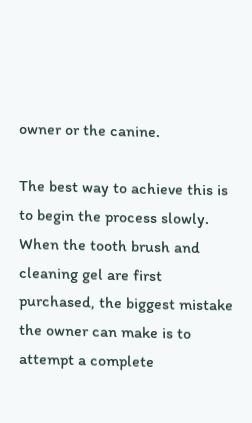owner or the canine.

The best way to achieve this is to begin the process slowly. When the tooth brush and cleaning gel are first purchased, the biggest mistake the owner can make is to attempt a complete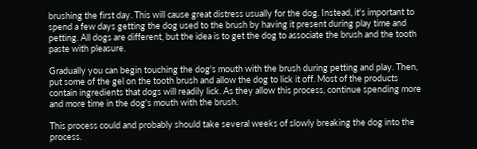brushing the first day. This will cause great distress usually for the dog. Instead, it's important to spend a few days getting the dog used to the brush by having it present during play time and petting. All dogs are different, but the idea is to get the dog to associate the brush and the tooth paste with pleasure.

Gradually you can begin touching the dog's mouth with the brush during petting and play. Then, put some of the gel on the tooth brush and allow the dog to lick it off. Most of the products contain ingredients that dogs will readily lick. As they allow this process, continue spending more and more time in the dog's mouth with the brush.

This process could and probably should take several weeks of slowly breaking the dog into the process.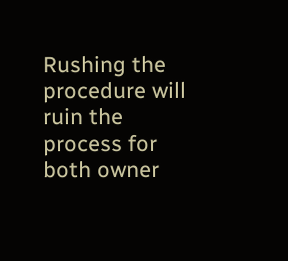Rushing the procedure will ruin the process for both owner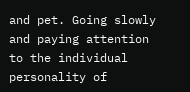and pet. Going slowly and paying attention to the individual personality of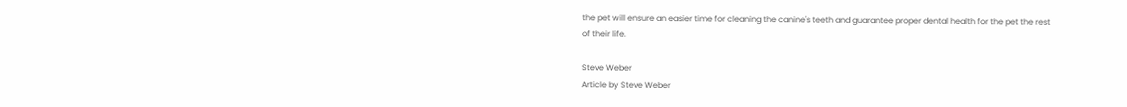the pet will ensure an easier time for cleaning the canine's teeth and guarantee proper dental health for the pet the rest of their life.

Steve Weber
Article by Steve Weber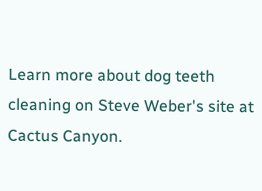Learn more about dog teeth cleaning on Steve Weber's site at Cactus Canyon.